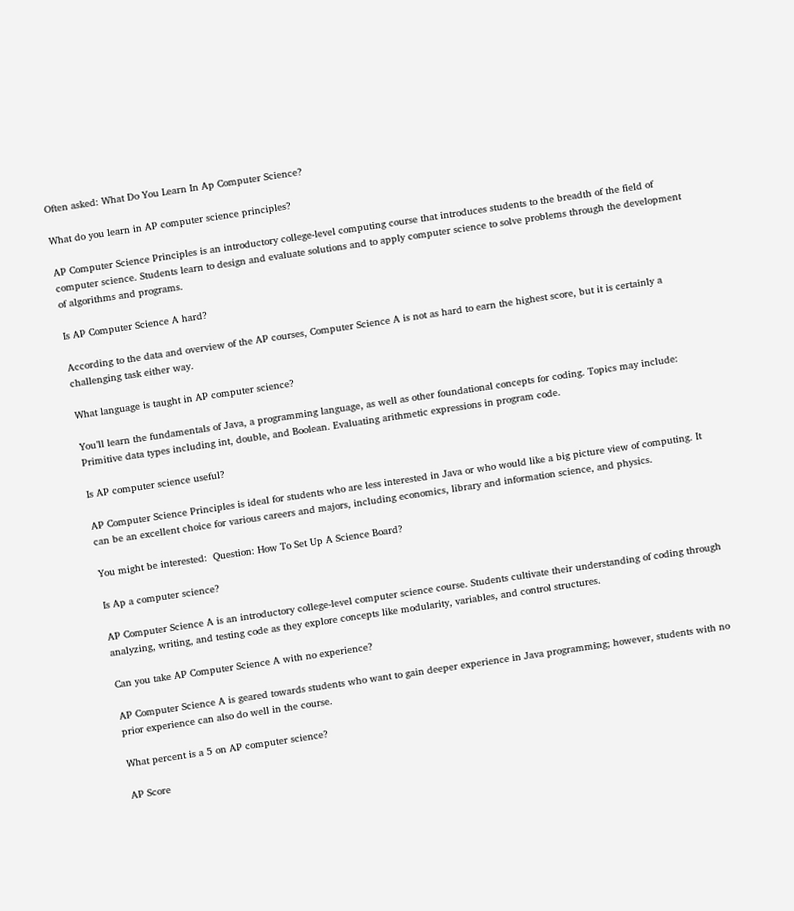Often asked: What Do You Learn In Ap Computer Science?

What do you learn in AP computer science principles?

AP Computer Science Principles is an introductory college-level computing course that introduces students to the breadth of the field of computer science. Students learn to design and evaluate solutions and to apply computer science to solve problems through the development of algorithms and programs.

Is AP Computer Science A hard?

According to the data and overview of the AP courses, Computer Science A is not as hard to earn the highest score, but it is certainly a challenging task either way.

What language is taught in AP computer science?

You’ll learn the fundamentals of Java, a programming language, as well as other foundational concepts for coding. Topics may include: Primitive data types including int, double, and Boolean. Evaluating arithmetic expressions in program code.

Is AP computer science useful?

AP Computer Science Principles is ideal for students who are less interested in Java or who would like a big picture view of computing. It can be an excellent choice for various careers and majors, including economics, library and information science, and physics.

You might be interested:  Question: How To Set Up A Science Board?

Is Ap a computer science?

AP Computer Science A is an introductory college-level computer science course. Students cultivate their understanding of coding through analyzing, writing, and testing code as they explore concepts like modularity, variables, and control structures.

Can you take AP Computer Science A with no experience?

AP Computer Science A is geared towards students who want to gain deeper experience in Java programming; however, students with no prior experience can also do well in the course.

What percent is a 5 on AP computer science?

AP Score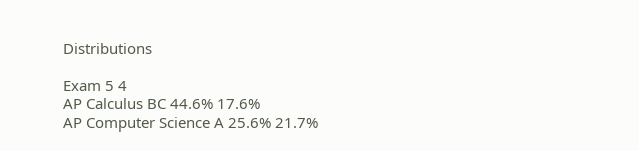Distributions

Exam 5 4
AP Calculus BC 44.6% 17.6%
AP Computer Science A 25.6% 21.7%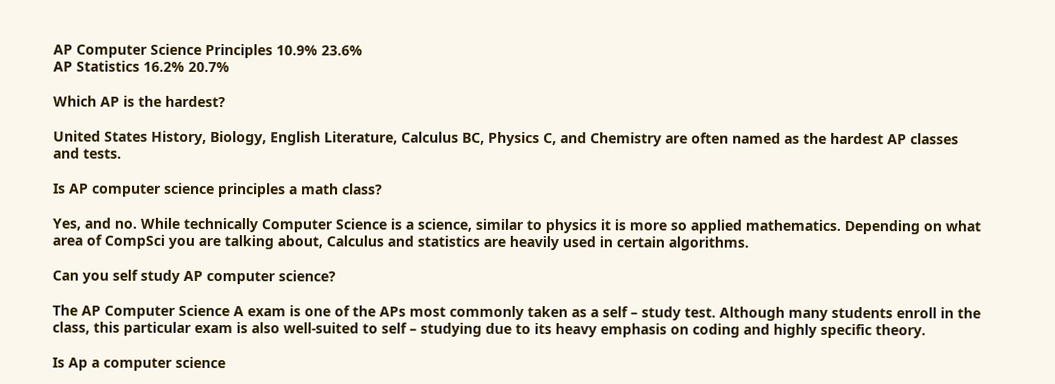AP Computer Science Principles 10.9% 23.6%
AP Statistics 16.2% 20.7%

Which AP is the hardest?

United States History, Biology, English Literature, Calculus BC, Physics C, and Chemistry are often named as the hardest AP classes and tests.

Is AP computer science principles a math class?

Yes, and no. While technically Computer Science is a science, similar to physics it is more so applied mathematics. Depending on what area of CompSci you are talking about, Calculus and statistics are heavily used in certain algorithms.

Can you self study AP computer science?

The AP Computer Science A exam is one of the APs most commonly taken as a self – study test. Although many students enroll in the class, this particular exam is also well-suited to self – studying due to its heavy emphasis on coding and highly specific theory.

Is Ap a computer science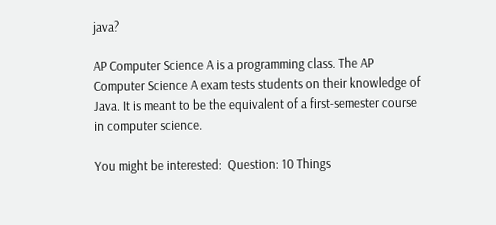java?

AP Computer Science A is a programming class. The AP Computer Science A exam tests students on their knowledge of Java. It is meant to be the equivalent of a first-semester course in computer science.

You might be interested:  Question: 10 Things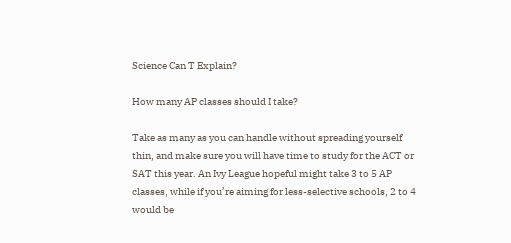Science Can T Explain?

How many AP classes should I take?

Take as many as you can handle without spreading yourself thin, and make sure you will have time to study for the ACT or SAT this year. An Ivy League hopeful might take 3 to 5 AP classes, while if you’re aiming for less-selective schools, 2 to 4 would be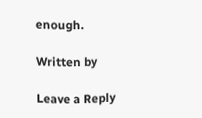enough.

Written by

Leave a Reply